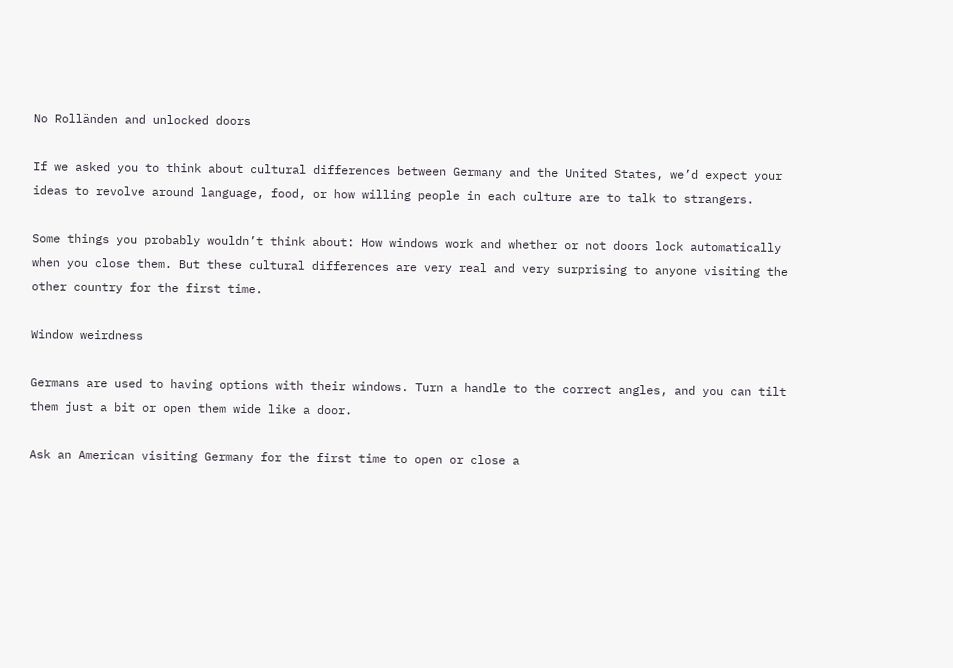No Rolländen and unlocked doors

If we asked you to think about cultural differences between Germany and the United States, we’d expect your ideas to revolve around language, food, or how willing people in each culture are to talk to strangers.

Some things you probably wouldn’t think about: How windows work and whether or not doors lock automatically when you close them. But these cultural differences are very real and very surprising to anyone visiting the other country for the first time.

Window weirdness

Germans are used to having options with their windows. Turn a handle to the correct angles, and you can tilt them just a bit or open them wide like a door.

Ask an American visiting Germany for the first time to open or close a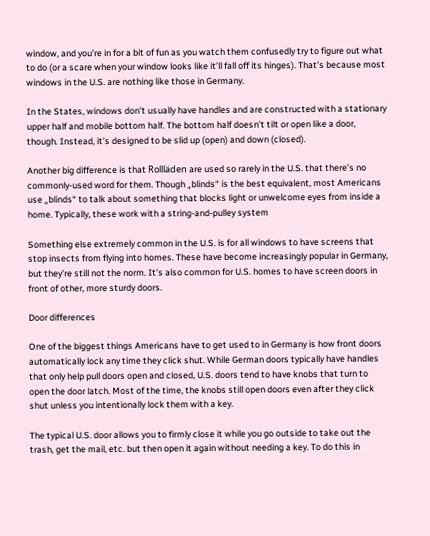window, and you’re in for a bit of fun as you watch them confusedly try to figure out what to do (or a scare when your window looks like it’ll fall off its hinges). That’s because most windows in the U.S. are nothing like those in Germany.

In the States, windows don’t usually have handles and are constructed with a stationary upper half and mobile bottom half. The bottom half doesn’t tilt or open like a door, though. Instead, it’s designed to be slid up (open) and down (closed).

Another big difference is that Rollläden are used so rarely in the U.S. that there’s no commonly-used word for them. Though „blinds“ is the best equivalent, most Americans use „blinds“ to talk about something that blocks light or unwelcome eyes from inside a home. Typically, these work with a string-and-pulley system

Something else extremely common in the U.S. is for all windows to have screens that stop insects from flying into homes. These have become increasingly popular in Germany, but they’re still not the norm. It’s also common for U.S. homes to have screen doors in front of other, more sturdy doors.

Door differences

One of the biggest things Americans have to get used to in Germany is how front doors automatically lock any time they click shut. While German doors typically have handles that only help pull doors open and closed, U.S. doors tend to have knobs that turn to open the door latch. Most of the time, the knobs still open doors even after they click shut unless you intentionally lock them with a key.

The typical U.S. door allows you to firmly close it while you go outside to take out the trash, get the mail, etc. but then open it again without needing a key. To do this in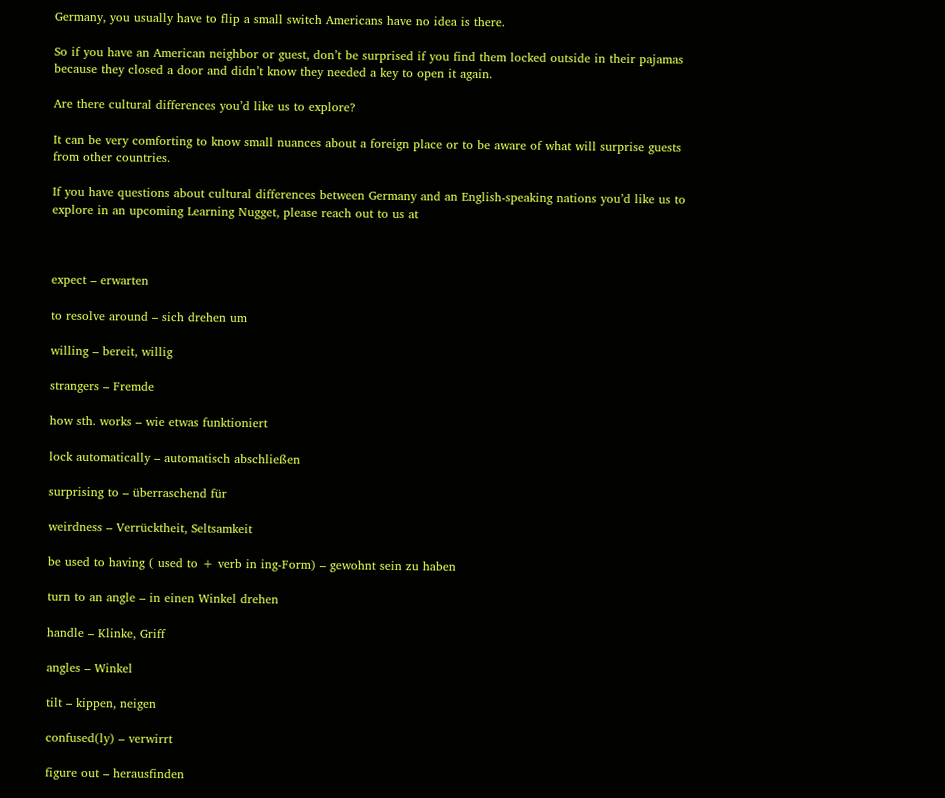Germany, you usually have to flip a small switch Americans have no idea is there.

So if you have an American neighbor or guest, don’t be surprised if you find them locked outside in their pajamas because they closed a door and didn’t know they needed a key to open it again.

Are there cultural differences you’d like us to explore?

It can be very comforting to know small nuances about a foreign place or to be aware of what will surprise guests from other countries.

If you have questions about cultural differences between Germany and an English-speaking nations you’d like us to explore in an upcoming Learning Nugget, please reach out to us at



expect – erwarten

to resolve around – sich drehen um

willing – bereit, willig

strangers – Fremde

how sth. works – wie etwas funktioniert

lock automatically – automatisch abschließen

surprising to – überraschend für

weirdness – Verrücktheit, Seltsamkeit

be used to having ( used to + verb in ing-Form) – gewohnt sein zu haben

turn to an angle – in einen Winkel drehen

handle – Klinke, Griff

angles – Winkel

tilt – kippen, neigen

confused(ly) – verwirrt

figure out – herausfinden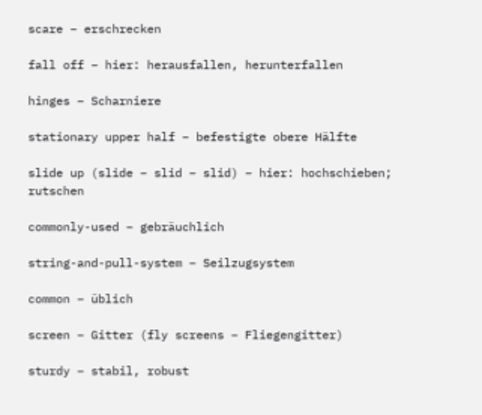scare – erschrecken

fall off – hier: herausfallen, herunterfallen

hinges – Scharniere

stationary upper half – befestigte obere Hälfte

slide up (slide – slid – slid) – hier: hochschieben; rutschen

commonly-used – gebräuchlich

string-and-pull-system – Seilzugsystem

common – üblich

screen – Gitter (fly screens – Fliegengitter)

sturdy – stabil, robust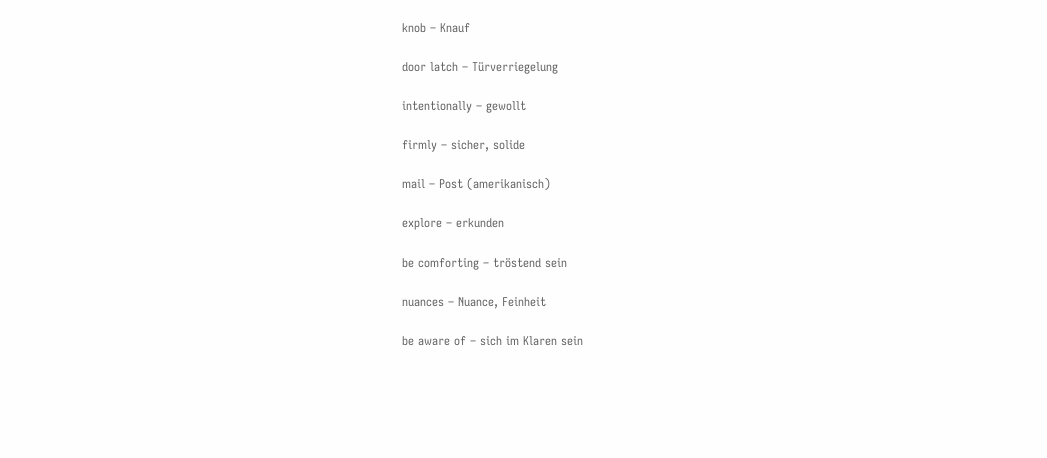knob – Knauf

door latch – Türverriegelung

intentionally – gewollt

firmly – sicher, solide

mail – Post (amerikanisch)

explore – erkunden

be comforting – tröstend sein

nuances – Nuance, Feinheit

be aware of – sich im Klaren sein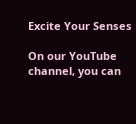Excite Your Senses

On our YouTube channel, you can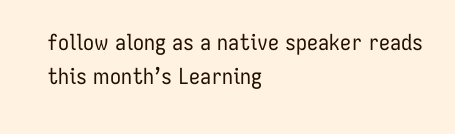follow along as a native speaker reads this month’s Learning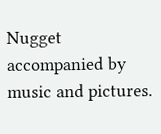Nugget accompanied by music and pictures.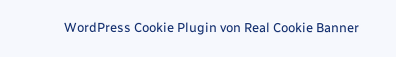WordPress Cookie Plugin von Real Cookie Banner